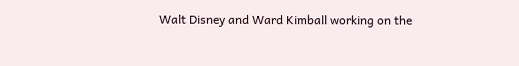Walt Disney and Ward Kimball working on the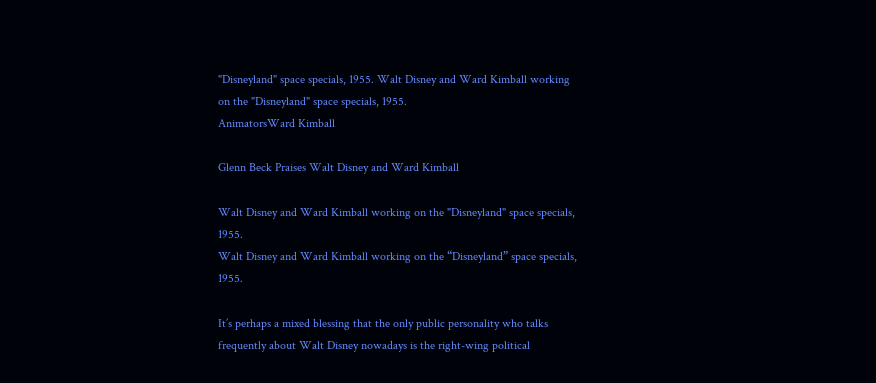"Disneyland" space specials, 1955. Walt Disney and Ward Kimball working on the "Disneyland" space specials, 1955.
AnimatorsWard Kimball

Glenn Beck Praises Walt Disney and Ward Kimball

Walt Disney and Ward Kimball working on the "Disneyland" space specials, 1955.
Walt Disney and Ward Kimball working on the “Disneyland” space specials, 1955.

It’s perhaps a mixed blessing that the only public personality who talks frequently about Walt Disney nowadays is the right-wing political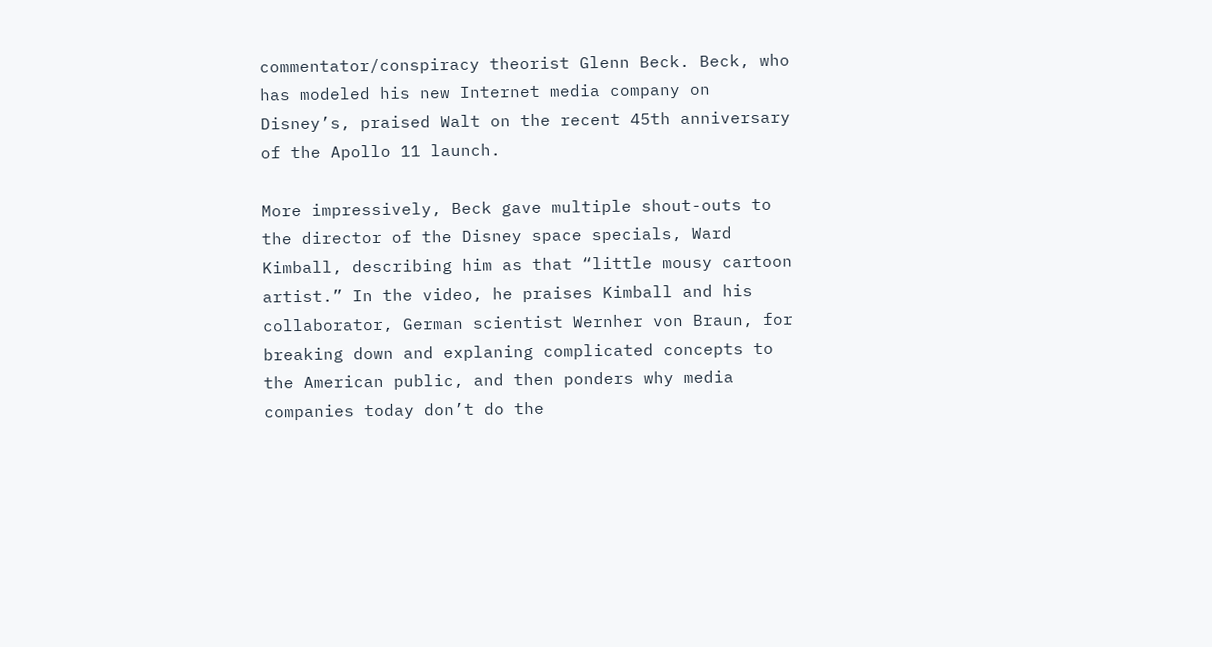commentator/conspiracy theorist Glenn Beck. Beck, who has modeled his new Internet media company on Disney’s, praised Walt on the recent 45th anniversary of the Apollo 11 launch.

More impressively, Beck gave multiple shout-outs to the director of the Disney space specials, Ward Kimball, describing him as that “little mousy cartoon artist.” In the video, he praises Kimball and his collaborator, German scientist Wernher von Braun, for breaking down and explaning complicated concepts to the American public, and then ponders why media companies today don’t do the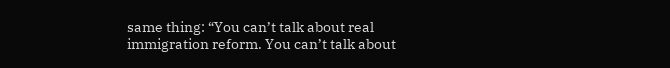same thing: “You can’t talk about real immigration reform. You can’t talk about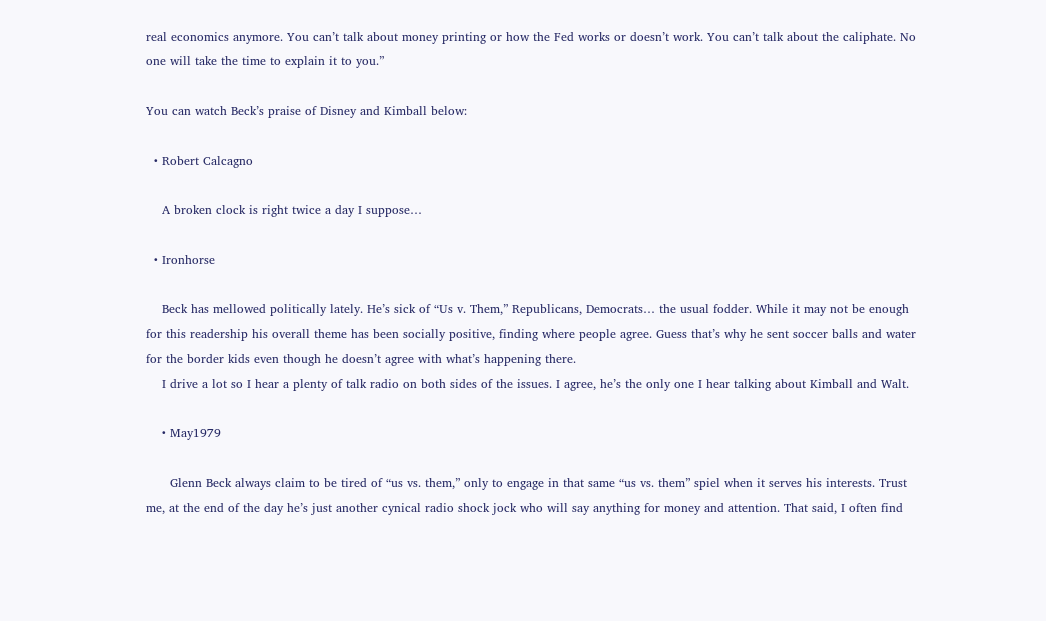real economics anymore. You can’t talk about money printing or how the Fed works or doesn’t work. You can’t talk about the caliphate. No one will take the time to explain it to you.”

You can watch Beck’s praise of Disney and Kimball below:

  • Robert Calcagno

    A broken clock is right twice a day I suppose…

  • Ironhorse

    Beck has mellowed politically lately. He’s sick of “Us v. Them,” Republicans, Democrats… the usual fodder. While it may not be enough for this readership his overall theme has been socially positive, finding where people agree. Guess that’s why he sent soccer balls and water for the border kids even though he doesn’t agree with what’s happening there.
    I drive a lot so I hear a plenty of talk radio on both sides of the issues. I agree, he’s the only one I hear talking about Kimball and Walt.

    • May1979

      Glenn Beck always claim to be tired of “us vs. them,” only to engage in that same “us vs. them” spiel when it serves his interests. Trust me, at the end of the day he’s just another cynical radio shock jock who will say anything for money and attention. That said, I often find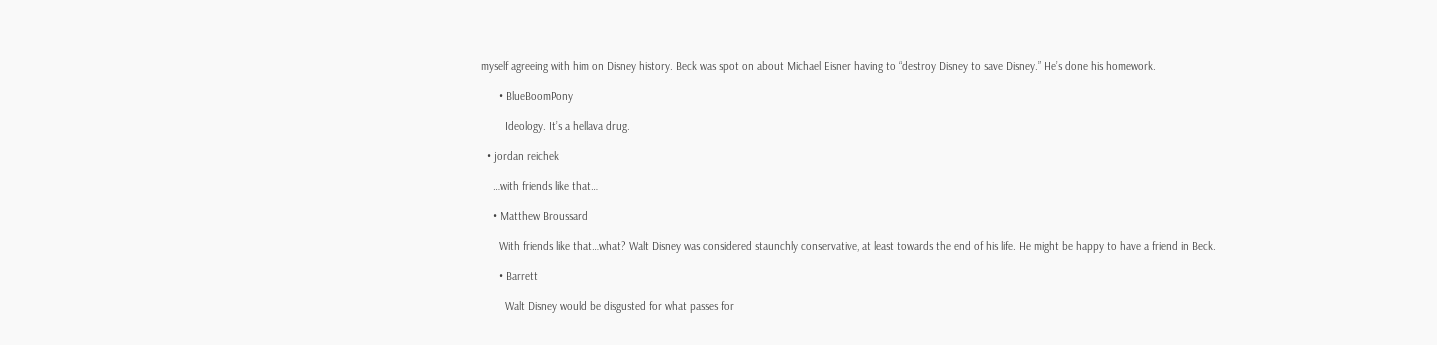myself agreeing with him on Disney history. Beck was spot on about Michael Eisner having to “destroy Disney to save Disney.” He’s done his homework.

      • BlueBoomPony

        Ideology. It’s a hellava drug.

  • jordan reichek

    …with friends like that…

    • Matthew Broussard

      With friends like that…what? Walt Disney was considered staunchly conservative, at least towards the end of his life. He might be happy to have a friend in Beck.

      • Barrett

        Walt Disney would be disgusted for what passes for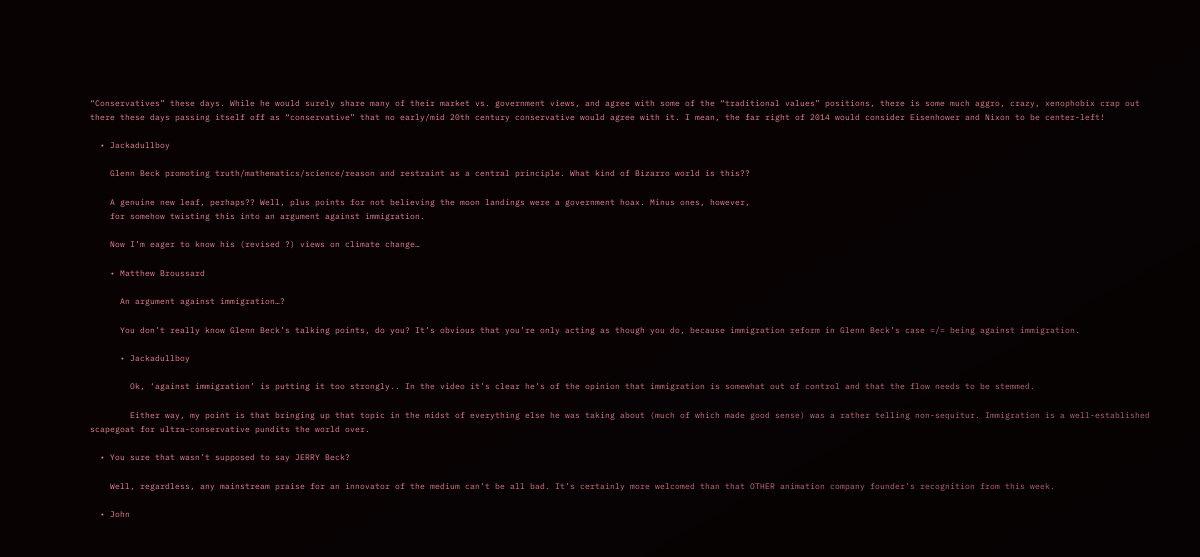“Conservatives” these days. While he would surely share many of their market vs. government views, and agree with some of the “traditional values” positions, there is some much aggro, crazy, xenophobix crap out there these days passing itself off as “conservative” that no early/mid 20th century conservative would agree with it. I mean, the far right of 2014 would consider Eisenhower and Nixon to be center-left!

  • Jackadullboy

    Glenn Beck promoting truth/mathematics/science/reason and restraint as a central principle. What kind of Bizarro world is this??

    A genuine new leaf, perhaps?? Well, plus points for not believing the moon landings were a government hoax. Minus ones, however,
    for somehow twisting this into an argument against immigration.

    Now I’m eager to know his (revised ?) views on climate change…

    • Matthew Broussard

      An argument against immigration…?

      You don’t really know Glenn Beck’s talking points, do you? It’s obvious that you’re only acting as though you do, because immigration reform in Glenn Beck’s case =/= being against immigration.

      • Jackadullboy

        Ok, ‘against immigration’ is putting it too strongly.. In the video it’s clear he’s of the opinion that immigration is somewhat out of control and that the flow needs to be stemmed.

        Either way, my point is that bringing up that topic in the midst of everything else he was taking about (much of which made good sense) was a rather telling non-sequitur. Immigration is a well-established scapegoat for ultra-conservative pundits the world over.

  • You sure that wasn’t supposed to say JERRY Beck?

    Well, regardless, any mainstream praise for an innovator of the medium can’t be all bad. It’s certainly more welcomed than that OTHER animation company founder’s recognition from this week.

  • John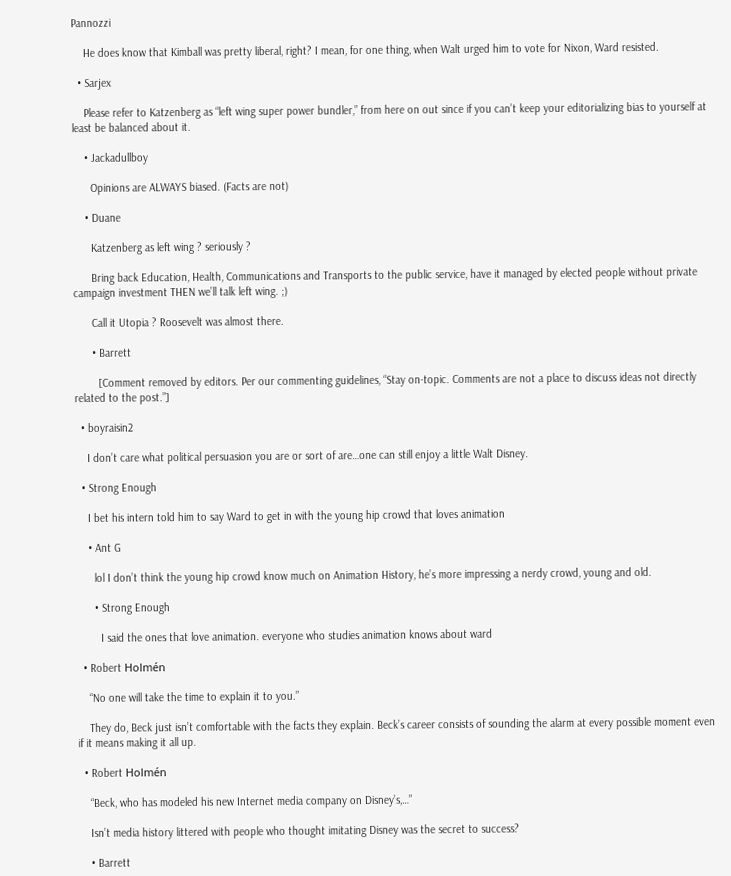Pannozzi

    He does know that Kimball was pretty liberal, right? I mean, for one thing, when Walt urged him to vote for Nixon, Ward resisted.

  • Sarjex

    Please refer to Katzenberg as “left wing super power bundler,” from here on out since if you can’t keep your editorializing bias to yourself at least be balanced about it.

    • Jackadullboy

      Opinions are ALWAYS biased. (Facts are not)

    • Duane

      Katzenberg as left wing ? seriously ?

      Bring back Education, Health, Communications and Transports to the public service, have it managed by elected people without private campaign investment THEN we’ll talk left wing. ;)

      Call it Utopia ? Roosevelt was almost there.

      • Barrett

        [Comment removed by editors. Per our commenting guidelines, “Stay on-topic. Comments are not a place to discuss ideas not directly related to the post.”]

  • boyraisin2

    I don’t care what political persuasion you are or sort of are…one can still enjoy a little Walt Disney.

  • Strong Enough

    I bet his intern told him to say Ward to get in with the young hip crowd that loves animation

    • Ant G

      lol I don’t think the young hip crowd know much on Animation History, he’s more impressing a nerdy crowd, young and old.

      • Strong Enough

        I said the ones that love animation. everyone who studies animation knows about ward

  • Robert Holmén

    “No one will take the time to explain it to you.”

    They do, Beck just isn’t comfortable with the facts they explain. Beck’s career consists of sounding the alarm at every possible moment even if it means making it all up.

  • Robert Holmén

    “Beck, who has modeled his new Internet media company on Disney’s,…”

    Isn’t media history littered with people who thought imitating Disney was the secret to success?

    • Barrett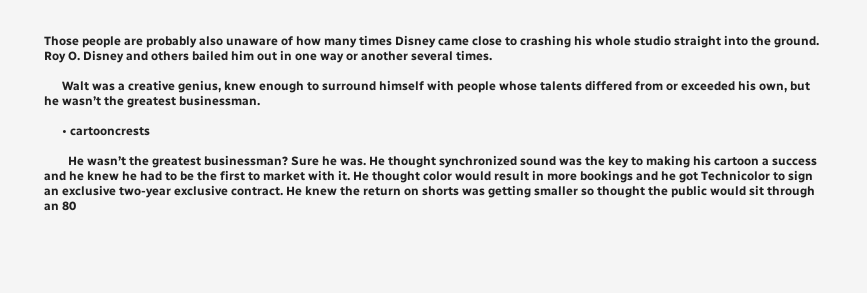Those people are probably also unaware of how many times Disney came close to crashing his whole studio straight into the ground. Roy O. Disney and others bailed him out in one way or another several times.

      Walt was a creative genius, knew enough to surround himself with people whose talents differed from or exceeded his own, but he wasn’t the greatest businessman.

      • cartooncrests

        He wasn’t the greatest businessman? Sure he was. He thought synchronized sound was the key to making his cartoon a success and he knew he had to be the first to market with it. He thought color would result in more bookings and he got Technicolor to sign an exclusive two-year exclusive contract. He knew the return on shorts was getting smaller so thought the public would sit through an 80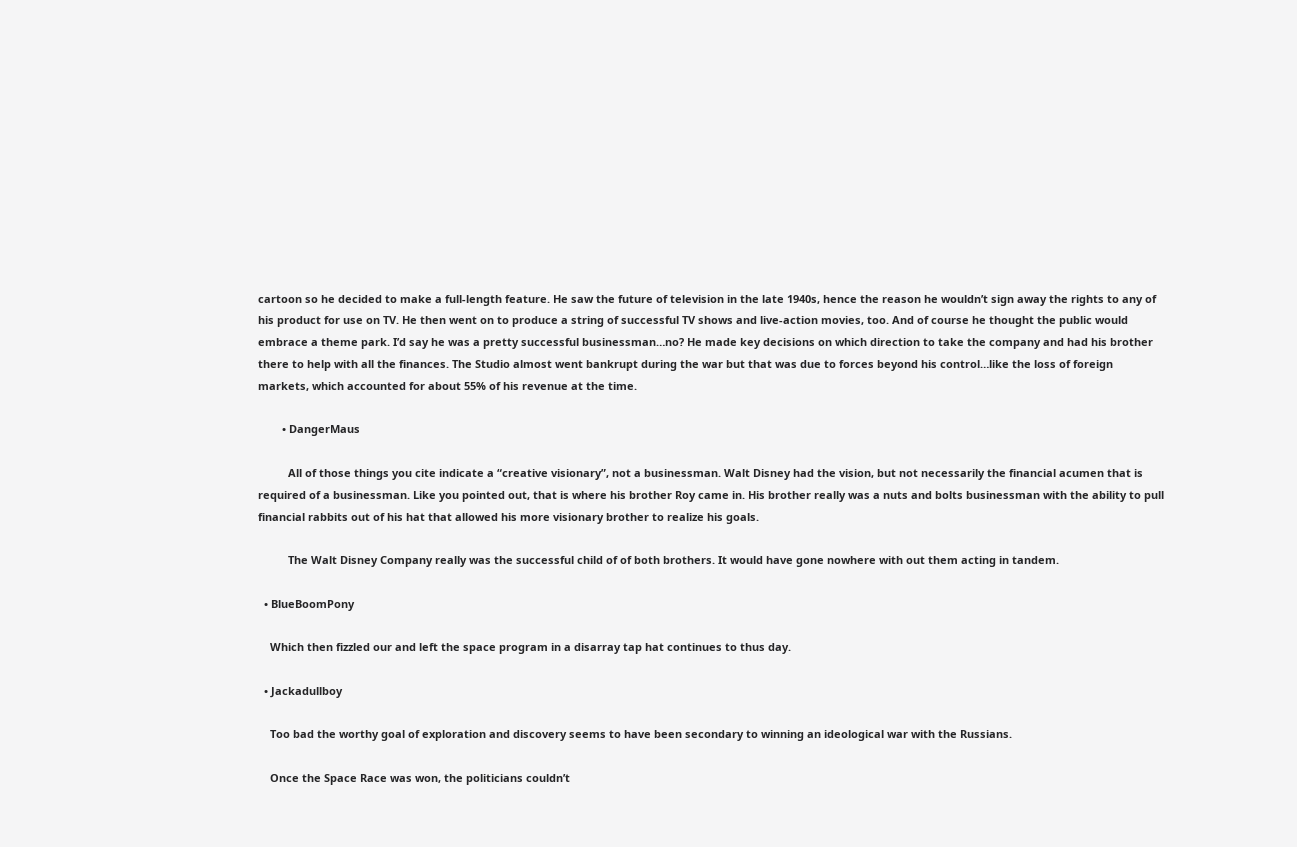cartoon so he decided to make a full-length feature. He saw the future of television in the late 1940s, hence the reason he wouldn’t sign away the rights to any of his product for use on TV. He then went on to produce a string of successful TV shows and live-action movies, too. And of course he thought the public would embrace a theme park. I’d say he was a pretty successful businessman…no? He made key decisions on which direction to take the company and had his brother there to help with all the finances. The Studio almost went bankrupt during the war but that was due to forces beyond his control…like the loss of foreign markets, which accounted for about 55% of his revenue at the time.

        • DangerMaus

          All of those things you cite indicate a “creative visionary”, not a businessman. Walt Disney had the vision, but not necessarily the financial acumen that is required of a businessman. Like you pointed out, that is where his brother Roy came in. His brother really was a nuts and bolts businessman with the ability to pull financial rabbits out of his hat that allowed his more visionary brother to realize his goals.

          The Walt Disney Company really was the successful child of of both brothers. It would have gone nowhere with out them acting in tandem.

  • BlueBoomPony

    Which then fizzled our and left the space program in a disarray tap hat continues to thus day.

  • Jackadullboy

    Too bad the worthy goal of exploration and discovery seems to have been secondary to winning an ideological war with the Russians.

    Once the Space Race was won, the politicians couldn’t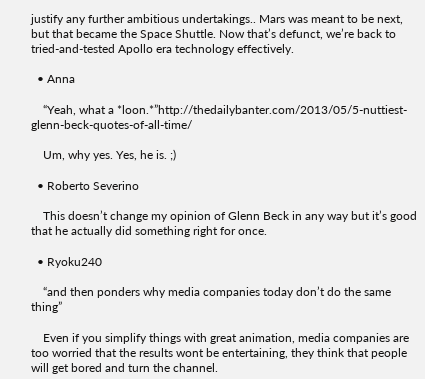justify any further ambitious undertakings.. Mars was meant to be next, but that became the Space Shuttle. Now that’s defunct, we’re back to tried-and-tested Apollo era technology effectively.

  • Anna

    “Yeah, what a *loon.*”http://thedailybanter.com/2013/05/5-nuttiest-glenn-beck-quotes-of-all-time/

    Um, why yes. Yes, he is. ;)

  • Roberto Severino

    This doesn’t change my opinion of Glenn Beck in any way but it’s good that he actually did something right for once.

  • Ryoku240

    “and then ponders why media companies today don’t do the same thing”

    Even if you simplify things with great animation, media companies are too worried that the results wont be entertaining, they think that people will get bored and turn the channel.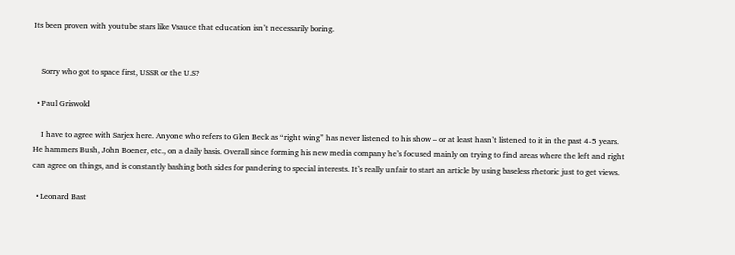Its been proven with youtube stars like Vsauce that education isn’t necessarily boring.


    Sorry who got to space first, USSR or the U.S?

  • Paul Griswold

    I have to agree with Sarjex here. Anyone who refers to Glen Beck as “right wing” has never listened to his show – or at least hasn’t listened to it in the past 4-5 years. He hammers Bush, John Boener, etc., on a daily basis. Overall since forming his new media company he’s focused mainly on trying to find areas where the left and right can agree on things, and is constantly bashing both sides for pandering to special interests. It’s really unfair to start an article by using baseless rhetoric just to get views.

  • Leonard Bast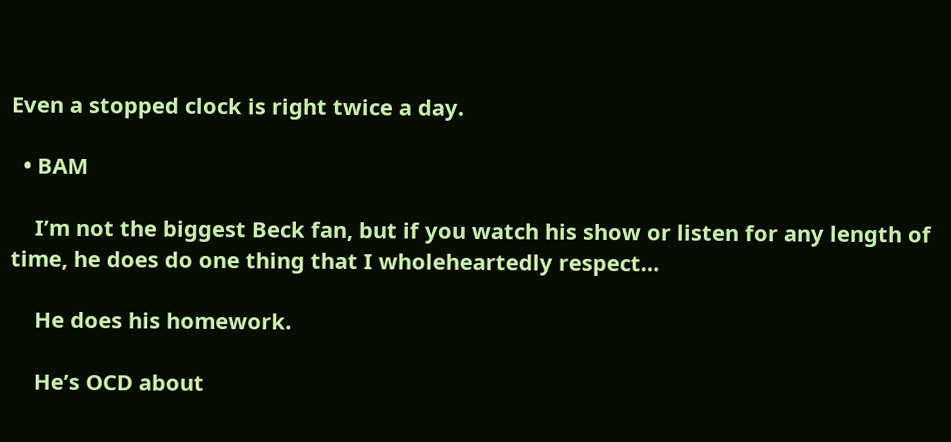Even a stopped clock is right twice a day.

  • BAM

    I’m not the biggest Beck fan, but if you watch his show or listen for any length of time, he does do one thing that I wholeheartedly respect…

    He does his homework.

    He’s OCD about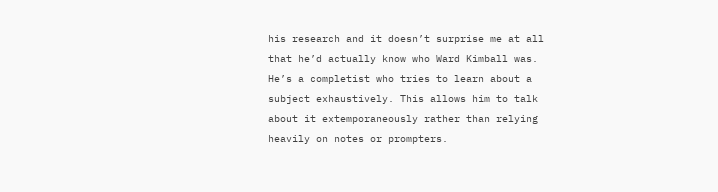his research and it doesn’t surprise me at all that he’d actually know who Ward Kimball was. He’s a completist who tries to learn about a subject exhaustively. This allows him to talk about it extemporaneously rather than relying heavily on notes or prompters.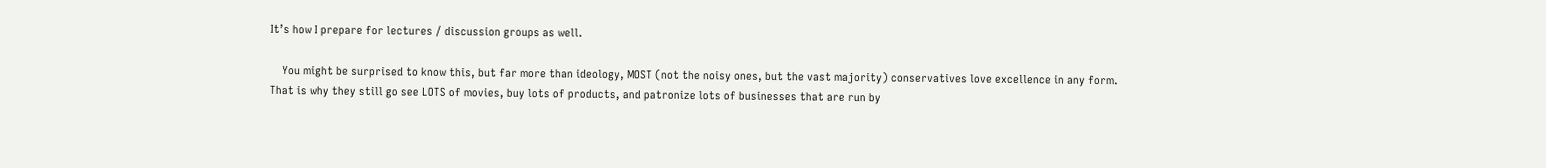It’s how I prepare for lectures / discussion groups as well.

    You might be surprised to know this, but far more than ideology, MOST (not the noisy ones, but the vast majority) conservatives love excellence in any form. That is why they still go see LOTS of movies, buy lots of products, and patronize lots of businesses that are run by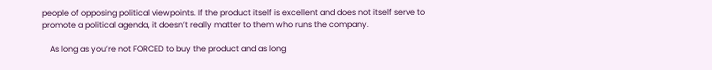people of opposing political viewpoints. If the product itself is excellent and does not itself serve to promote a political agenda, it doesn’t really matter to them who runs the company.

    As long as you’re not FORCED to buy the product and as long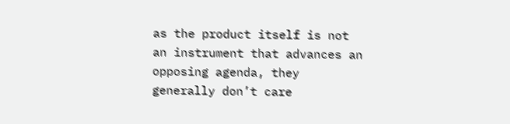as the product itself is not an instrument that advances an opposing agenda, they generally don’t care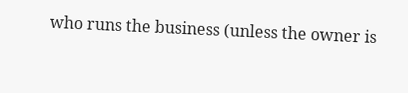who runs the business (unless the owner is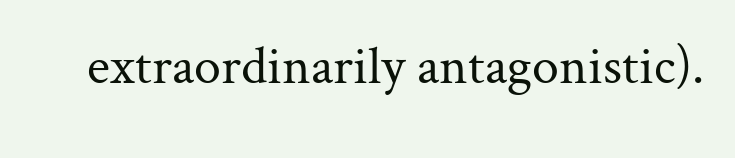extraordinarily antagonistic).